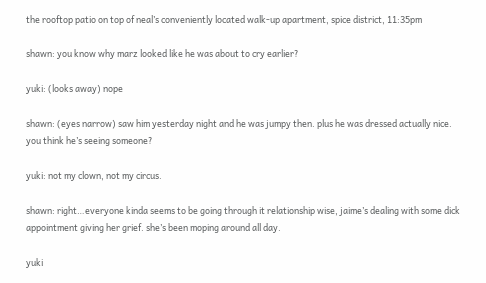the rooftop patio on top of neal’s conveniently located walk-up apartment, spice district, 11:35pm

shawn: you know why marz looked like he was about to cry earlier?

yuki: (looks away) nope

shawn: (eyes narrow) saw him yesterday night and he was jumpy then. plus he was dressed actually nice. you think he’s seeing someone?

yuki: not my clown, not my circus.

shawn: right…everyone kinda seems to be going through it relationship wise, jaime’s dealing with some dick appointment giving her grief. she’s been moping around all day.

yuki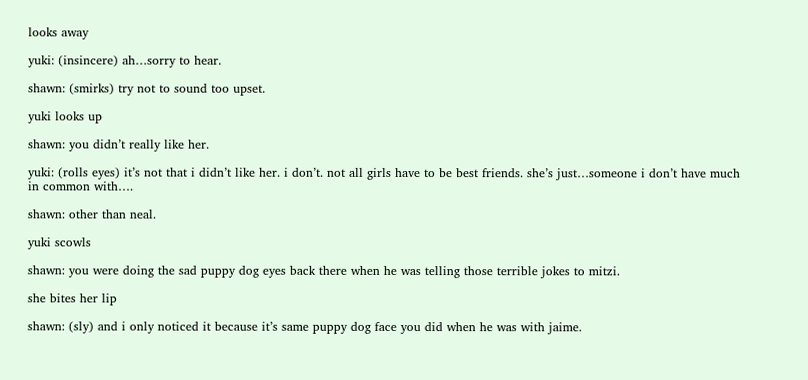looks away

yuki: (insincere) ah…sorry to hear.

shawn: (smirks) try not to sound too upset.

yuki looks up

shawn: you didn’t really like her.

yuki: (rolls eyes) it’s not that i didn’t like her. i don’t. not all girls have to be best friends. she’s just…someone i don’t have much in common with….

shawn: other than neal.

yuki scowls

shawn: you were doing the sad puppy dog eyes back there when he was telling those terrible jokes to mitzi.

she bites her lip

shawn: (sly) and i only noticed it because it’s same puppy dog face you did when he was with jaime.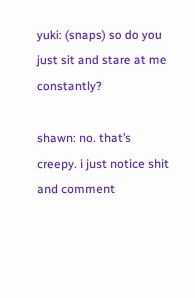yuki: (snaps) so do you just sit and stare at me constantly?

shawn: no. that’s creepy. i just notice shit and comment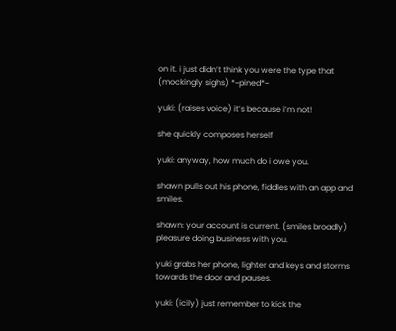on it. i just didn’t think you were the type that (mockingly sighs) *~pined*~

yuki: (raises voice) it’s because i’m not!

she quickly composes herself

yuki: anyway, how much do i owe you.

shawn pulls out his phone, fiddles with an app and smiles.

shawn: your account is current. (smiles broadly) pleasure doing business with you.

yuki grabs her phone, lighter and keys and storms towards the door and pauses.

yuki: (icily) just remember to kick the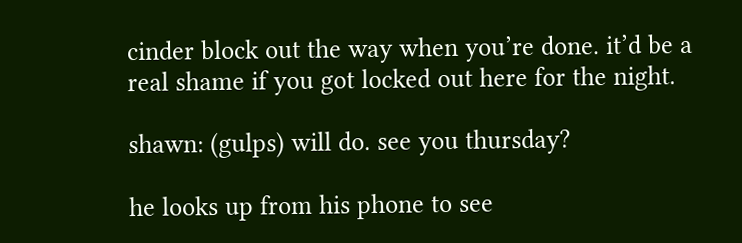cinder block out the way when you’re done. it’d be a real shame if you got locked out here for the night.

shawn: (gulps) will do. see you thursday?

he looks up from his phone to see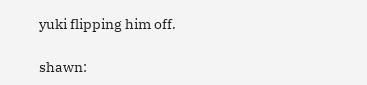yuki flipping him off.

shawn: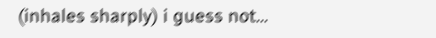(inhales sharply) i guess not…